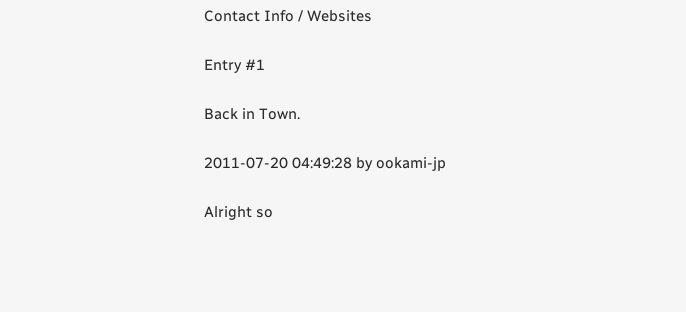Contact Info / Websites

Entry #1

Back in Town.

2011-07-20 04:49:28 by ookami-jp

Alright so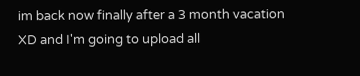im back now finally after a 3 month vacation XD and I'm going to upload all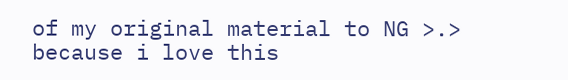of my original material to NG >.> because i love this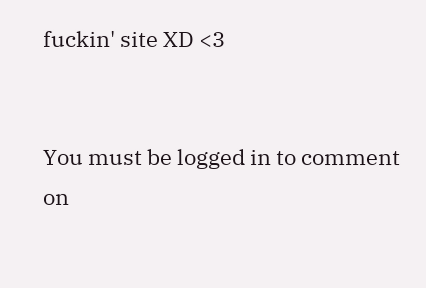fuckin' site XD <3


You must be logged in to comment on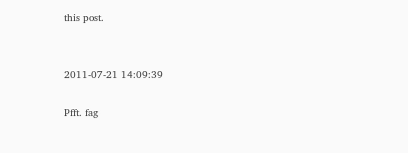this post.


2011-07-21 14:09:39

Pfft. fag